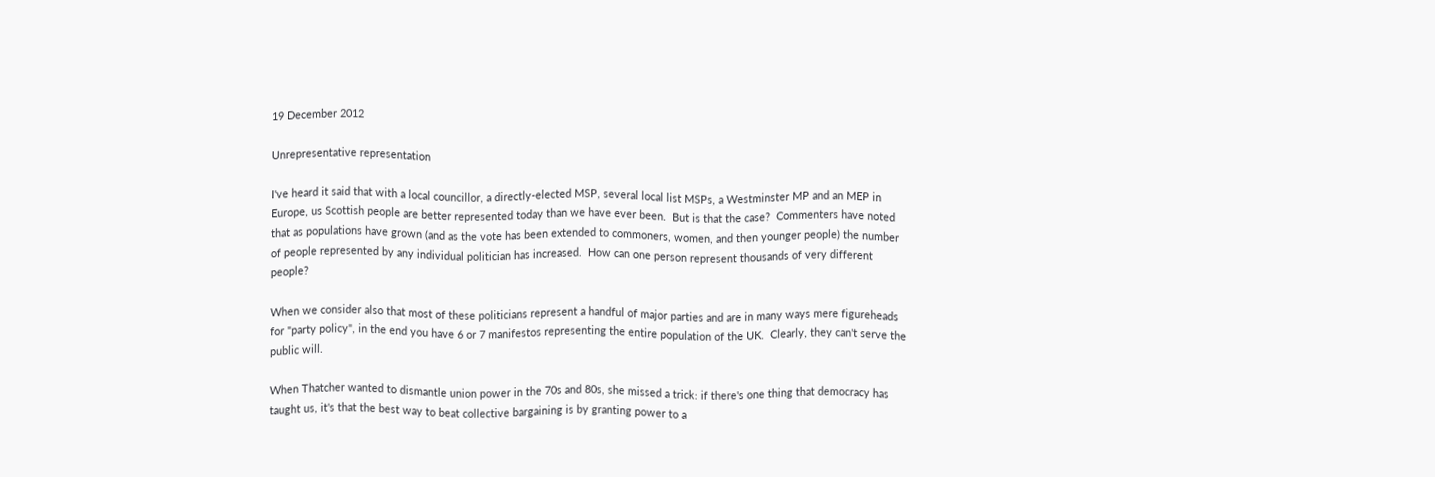19 December 2012

Unrepresentative representation

I've heard it said that with a local councillor, a directly-elected MSP, several local list MSPs, a Westminster MP and an MEP in Europe, us Scottish people are better represented today than we have ever been.  But is that the case?  Commenters have noted that as populations have grown (and as the vote has been extended to commoners, women, and then younger people) the number of people represented by any individual politician has increased.  How can one person represent thousands of very different people?

When we consider also that most of these politicians represent a handful of major parties and are in many ways mere figureheads for "party policy", in the end you have 6 or 7 manifestos representing the entire population of the UK.  Clearly, they can't serve the public will.

When Thatcher wanted to dismantle union power in the 70s and 80s, she missed a trick: if there's one thing that democracy has taught us, it's that the best way to beat collective bargaining is by granting power to a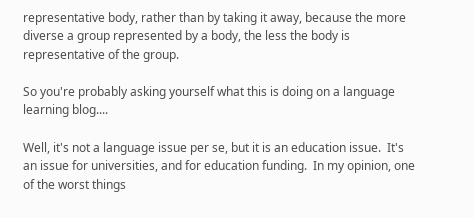representative body, rather than by taking it away, because the more diverse a group represented by a body, the less the body is representative of the group.

So you're probably asking yourself what this is doing on a language learning blog....

Well, it's not a language issue per se, but it is an education issue.  It's an issue for universities, and for education funding.  In my opinion, one of the worst things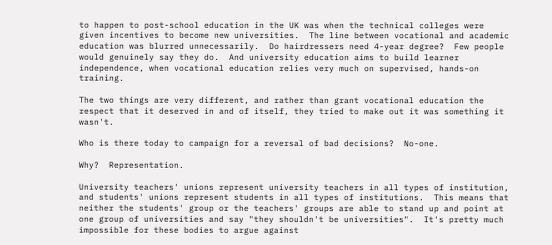to happen to post-school education in the UK was when the technical colleges were given incentives to become new universities.  The line between vocational and academic education was blurred unnecessarily.  Do hairdressers need 4-year degree?  Few people would genuinely say they do.  And university education aims to build learner independence, when vocational education relies very much on supervised, hands-on training.

The two things are very different, and rather than grant vocational education the respect that it deserved in and of itself, they tried to make out it was something it wasn't.

Who is there today to campaign for a reversal of bad decisions?  No-one.

Why?  Representation.

University teachers' unions represent university teachers in all types of institution, and students' unions represent students in all types of institutions.  This means that neither the students' group or the teachers' groups are able to stand up and point at one group of universities and say "they shouldn't be universities".  It's pretty much impossible for these bodies to argue against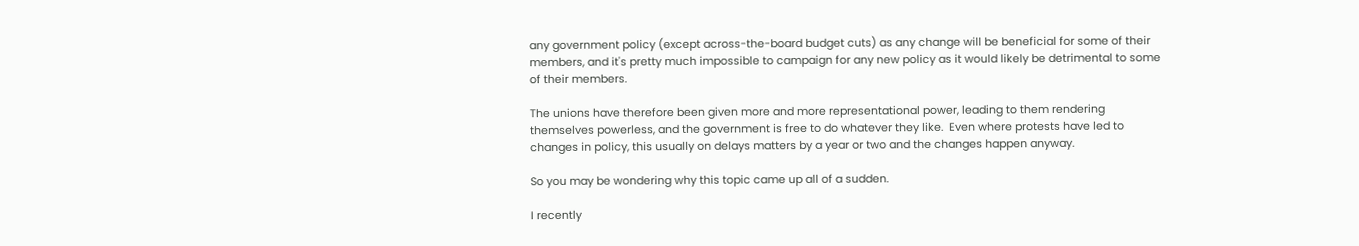any government policy (except across-the-board budget cuts) as any change will be beneficial for some of their members, and it's pretty much impossible to campaign for any new policy as it would likely be detrimental to some of their members.

The unions have therefore been given more and more representational power, leading to them rendering themselves powerless, and the government is free to do whatever they like.  Even where protests have led to changes in policy, this usually on delays matters by a year or two and the changes happen anyway.

So you may be wondering why this topic came up all of a sudden.

I recently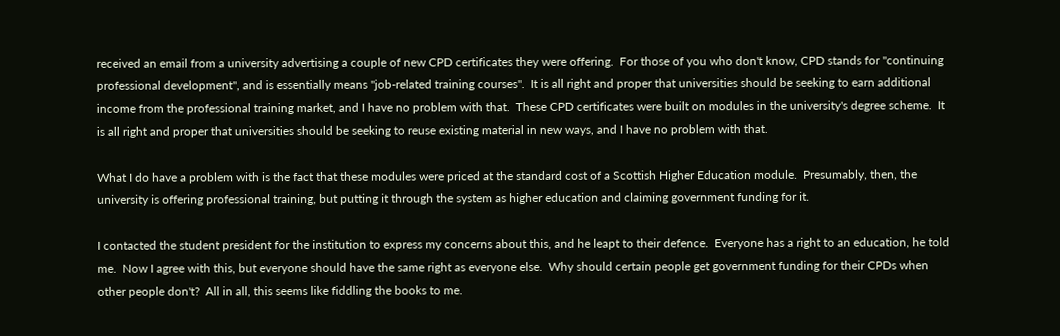received an email from a university advertising a couple of new CPD certificates they were offering.  For those of you who don't know, CPD stands for "continuing professional development", and is essentially means "job-related training courses".  It is all right and proper that universities should be seeking to earn additional income from the professional training market, and I have no problem with that.  These CPD certificates were built on modules in the university's degree scheme.  It is all right and proper that universities should be seeking to reuse existing material in new ways, and I have no problem with that.

What I do have a problem with is the fact that these modules were priced at the standard cost of a Scottish Higher Education module.  Presumably, then, the university is offering professional training, but putting it through the system as higher education and claiming government funding for it.

I contacted the student president for the institution to express my concerns about this, and he leapt to their defence.  Everyone has a right to an education, he told me.  Now I agree with this, but everyone should have the same right as everyone else.  Why should certain people get government funding for their CPDs when other people don't?  All in all, this seems like fiddling the books to me.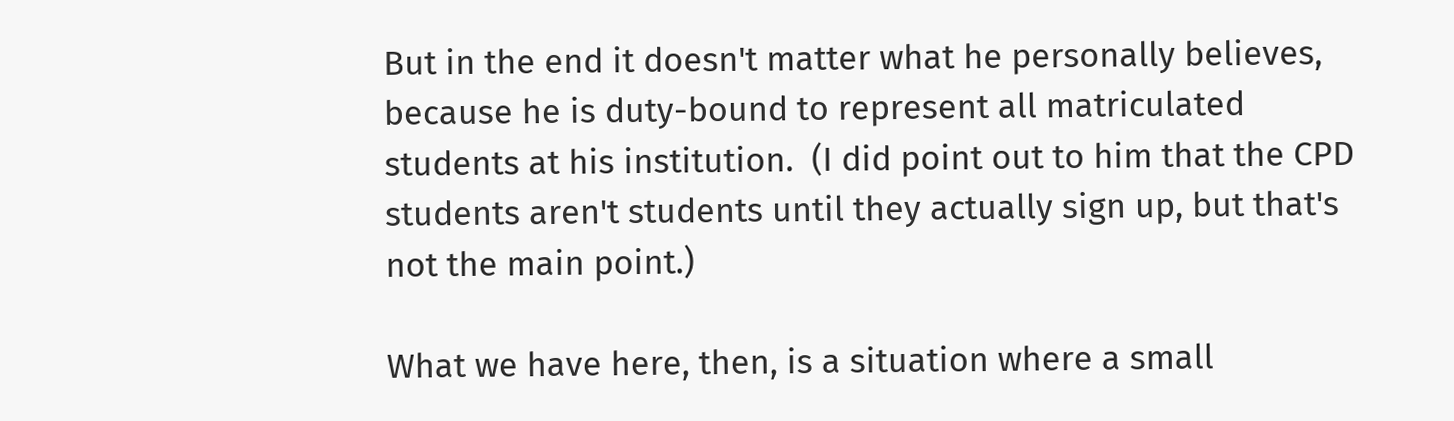But in the end it doesn't matter what he personally believes, because he is duty-bound to represent all matriculated students at his institution.  (I did point out to him that the CPD students aren't students until they actually sign up, but that's not the main point.)

What we have here, then, is a situation where a small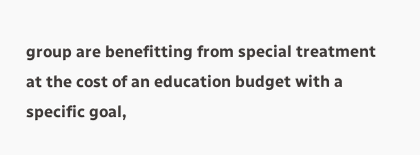group are benefitting from special treatment at the cost of an education budget with a specific goal,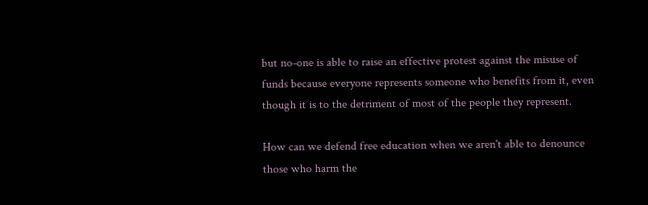but no-one is able to raise an effective protest against the misuse of funds because everyone represents someone who benefits from it, even though it is to the detriment of most of the people they represent.

How can we defend free education when we aren't able to denounce those who harm the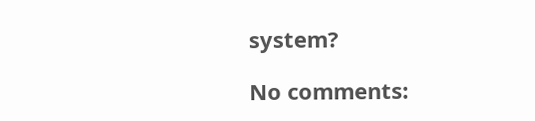system?

No comments: